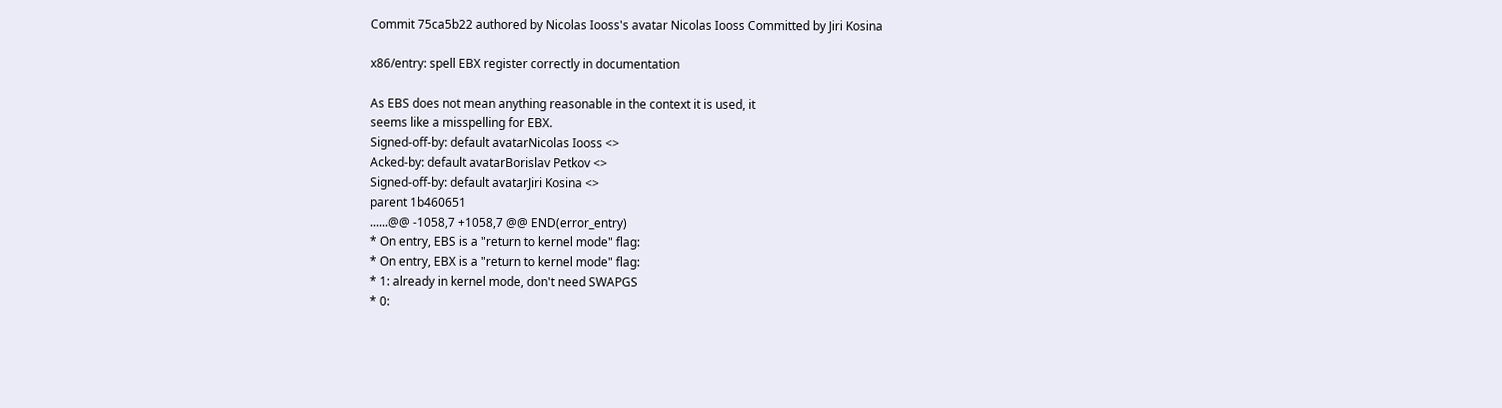Commit 75ca5b22 authored by Nicolas Iooss's avatar Nicolas Iooss Committed by Jiri Kosina

x86/entry: spell EBX register correctly in documentation

As EBS does not mean anything reasonable in the context it is used, it
seems like a misspelling for EBX.
Signed-off-by: default avatarNicolas Iooss <>
Acked-by: default avatarBorislav Petkov <>
Signed-off-by: default avatarJiri Kosina <>
parent 1b460651
......@@ -1058,7 +1058,7 @@ END(error_entry)
* On entry, EBS is a "return to kernel mode" flag:
* On entry, EBX is a "return to kernel mode" flag:
* 1: already in kernel mode, don't need SWAPGS
* 0: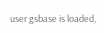user gsbase is loaded,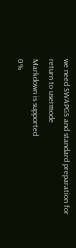we need SWAPGS and standard preparation for return to usermode
Markdown is supported
0%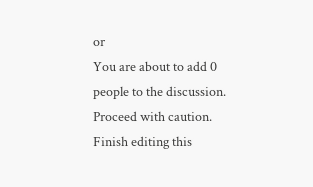or
You are about to add 0 people to the discussion. Proceed with caution.
Finish editing this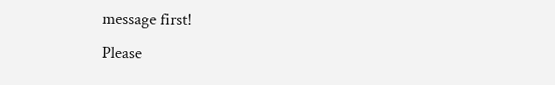message first!
Please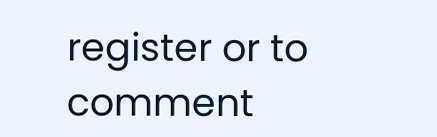register or to comment